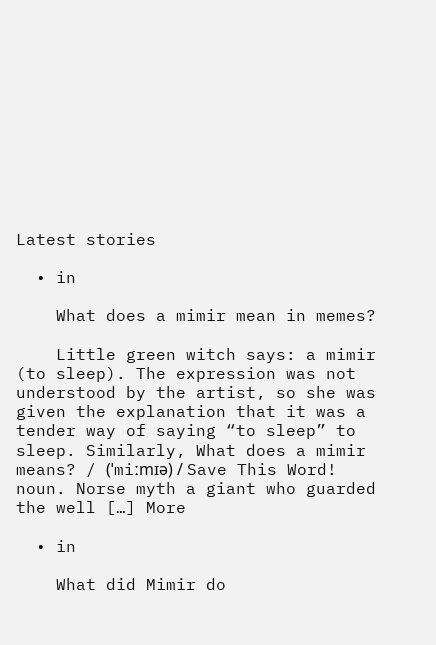Latest stories

  • in

    What does a mimir mean in memes?

    Little green witch says: a mimir (to sleep). The expression was not understood by the artist, so she was given the explanation that it was a tender way of saying “to sleep” to sleep. Similarly, What does a mimir means? / (ˈmiːmɪə) / Save This Word! noun. Norse myth a giant who guarded the well […] More

  • in

    What did Mimir do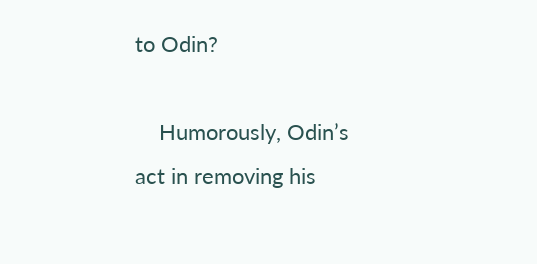to Odin?

    Humorously, Odin’s act in removing his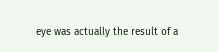eye was actually the result of a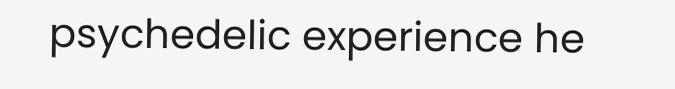psychedelic experience he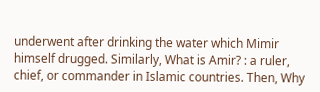underwent after drinking the water which Mimir himself drugged. Similarly, What is Amir? : a ruler, chief, or commander in Islamic countries. Then, Why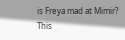is Freya mad at Mimir? This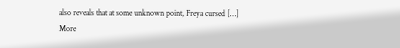also reveals that at some unknown point, Freya cursed […] More